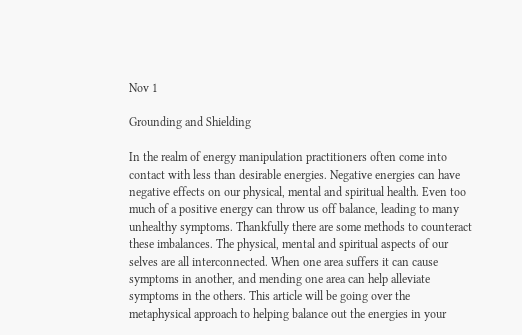Nov 1

Grounding and Shielding

In the realm of energy manipulation practitioners often come into contact with less than desirable energies. Negative energies can have negative effects on our physical, mental and spiritual health. Even too much of a positive energy can throw us off balance, leading to many unhealthy symptoms. Thankfully there are some methods to counteract these imbalances. The physical, mental and spiritual aspects of our selves are all interconnected. When one area suffers it can cause symptoms in another, and mending one area can help alleviate symptoms in the others. This article will be going over the metaphysical approach to helping balance out the energies in your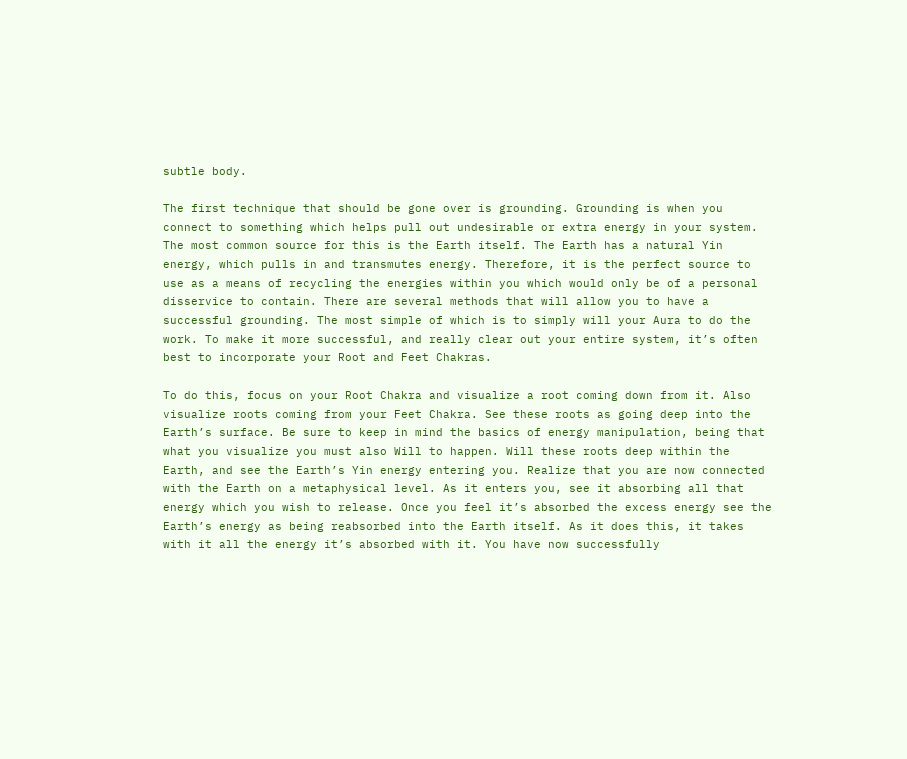subtle body.

The first technique that should be gone over is grounding. Grounding is when you connect to something which helps pull out undesirable or extra energy in your system. The most common source for this is the Earth itself. The Earth has a natural Yin energy, which pulls in and transmutes energy. Therefore, it is the perfect source to use as a means of recycling the energies within you which would only be of a personal disservice to contain. There are several methods that will allow you to have a successful grounding. The most simple of which is to simply will your Aura to do the work. To make it more successful, and really clear out your entire system, it’s often best to incorporate your Root and Feet Chakras.

To do this, focus on your Root Chakra and visualize a root coming down from it. Also visualize roots coming from your Feet Chakra. See these roots as going deep into the Earth’s surface. Be sure to keep in mind the basics of energy manipulation, being that what you visualize you must also Will to happen. Will these roots deep within the Earth, and see the Earth’s Yin energy entering you. Realize that you are now connected with the Earth on a metaphysical level. As it enters you, see it absorbing all that energy which you wish to release. Once you feel it’s absorbed the excess energy see the Earth’s energy as being reabsorbed into the Earth itself. As it does this, it takes with it all the energy it’s absorbed with it. You have now successfully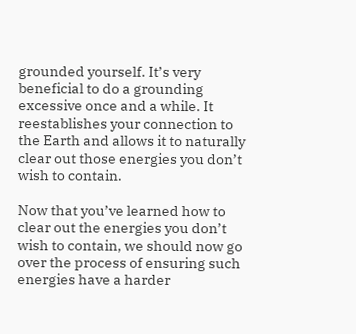grounded yourself. It’s very beneficial to do a grounding excessive once and a while. It reestablishes your connection to the Earth and allows it to naturally clear out those energies you don’t wish to contain.

Now that you’ve learned how to clear out the energies you don’t wish to contain, we should now go over the process of ensuring such energies have a harder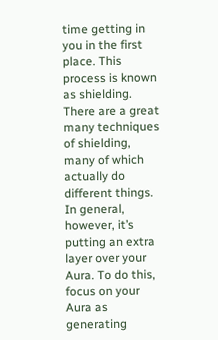time getting in you in the first place. This process is known as shielding. There are a great many techniques of shielding, many of which actually do different things. In general, however, it’s putting an extra layer over your Aura. To do this, focus on your Aura as generating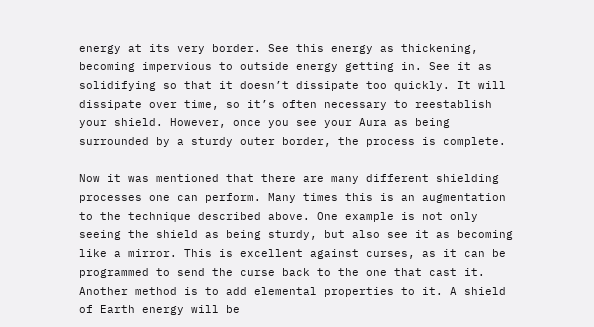energy at its very border. See this energy as thickening, becoming impervious to outside energy getting in. See it as solidifying so that it doesn’t dissipate too quickly. It will dissipate over time, so it’s often necessary to reestablish your shield. However, once you see your Aura as being surrounded by a sturdy outer border, the process is complete.

Now it was mentioned that there are many different shielding processes one can perform. Many times this is an augmentation to the technique described above. One example is not only seeing the shield as being sturdy, but also see it as becoming like a mirror. This is excellent against curses, as it can be programmed to send the curse back to the one that cast it. Another method is to add elemental properties to it. A shield of Earth energy will be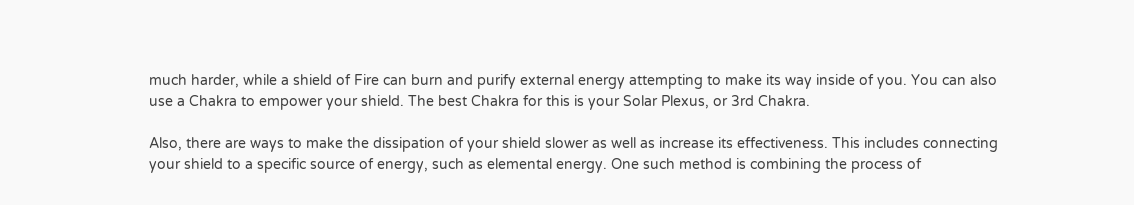much harder, while a shield of Fire can burn and purify external energy attempting to make its way inside of you. You can also use a Chakra to empower your shield. The best Chakra for this is your Solar Plexus, or 3rd Chakra.

Also, there are ways to make the dissipation of your shield slower as well as increase its effectiveness. This includes connecting your shield to a specific source of energy, such as elemental energy. One such method is combining the process of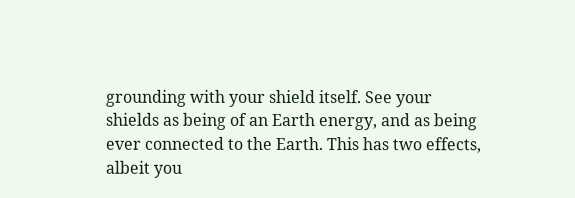grounding with your shield itself. See your shields as being of an Earth energy, and as being ever connected to the Earth. This has two effects, albeit you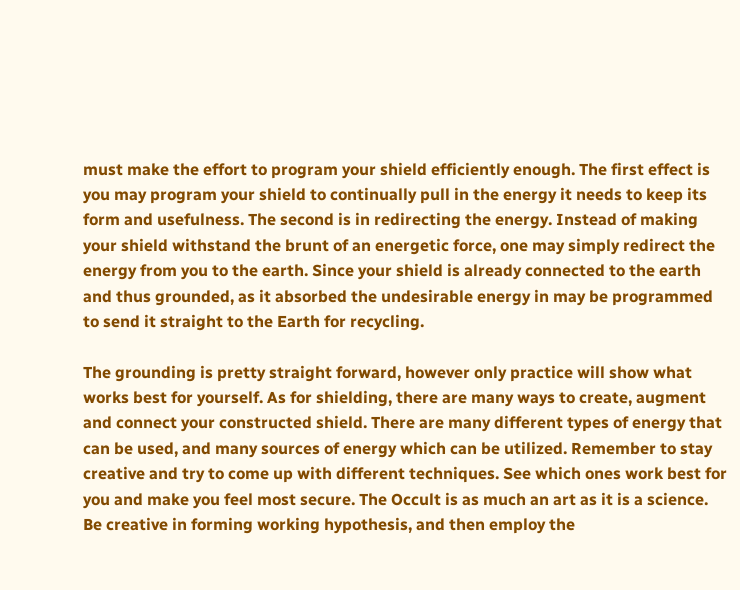must make the effort to program your shield efficiently enough. The first effect is you may program your shield to continually pull in the energy it needs to keep its form and usefulness. The second is in redirecting the energy. Instead of making your shield withstand the brunt of an energetic force, one may simply redirect the energy from you to the earth. Since your shield is already connected to the earth and thus grounded, as it absorbed the undesirable energy in may be programmed to send it straight to the Earth for recycling.

The grounding is pretty straight forward, however only practice will show what works best for yourself. As for shielding, there are many ways to create, augment and connect your constructed shield. There are many different types of energy that can be used, and many sources of energy which can be utilized. Remember to stay creative and try to come up with different techniques. See which ones work best for you and make you feel most secure. The Occult is as much an art as it is a science. Be creative in forming working hypothesis, and then employ the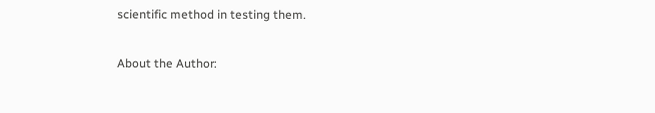scientific method in testing them.

About the Author: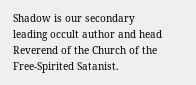Shadow is our secondary leading occult author and head Reverend of the Church of the Free-Spirited Satanist.